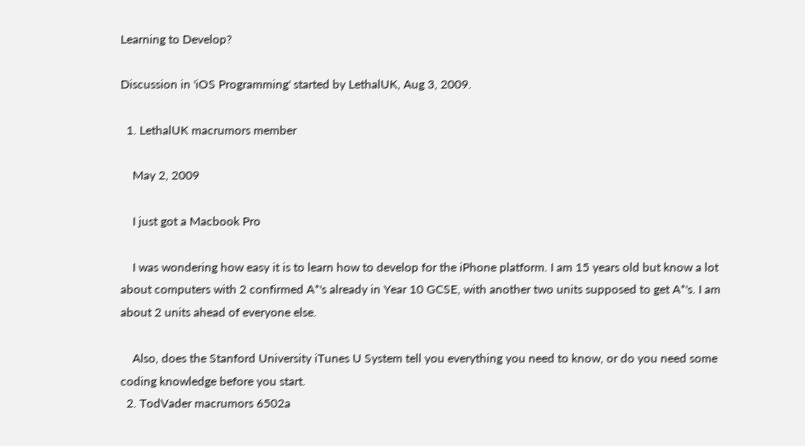Learning to Develop?

Discussion in 'iOS Programming' started by LethalUK, Aug 3, 2009.

  1. LethalUK macrumors member

    May 2, 2009

    I just got a Macbook Pro

    I was wondering how easy it is to learn how to develop for the iPhone platform. I am 15 years old but know a lot about computers with 2 confirmed A*'s already in Year 10 GCSE, with another two units supposed to get A*'s. I am about 2 units ahead of everyone else.

    Also, does the Stanford University iTunes U System tell you everything you need to know, or do you need some coding knowledge before you start.
  2. TodVader macrumors 6502a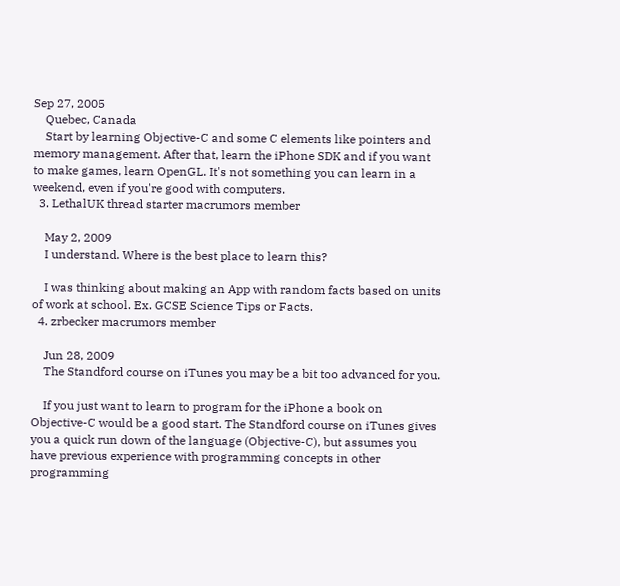Sep 27, 2005
    Quebec, Canada
    Start by learning Objective-C and some C elements like pointers and memory management. After that, learn the iPhone SDK and if you want to make games, learn OpenGL. It's not something you can learn in a weekend, even if you're good with computers.
  3. LethalUK thread starter macrumors member

    May 2, 2009
    I understand. Where is the best place to learn this?

    I was thinking about making an App with random facts based on units of work at school. Ex. GCSE Science Tips or Facts.
  4. zrbecker macrumors member

    Jun 28, 2009
    The Standford course on iTunes you may be a bit too advanced for you.

    If you just want to learn to program for the iPhone a book on Objective-C would be a good start. The Standford course on iTunes gives you a quick run down of the language (Objective-C), but assumes you have previous experience with programming concepts in other programming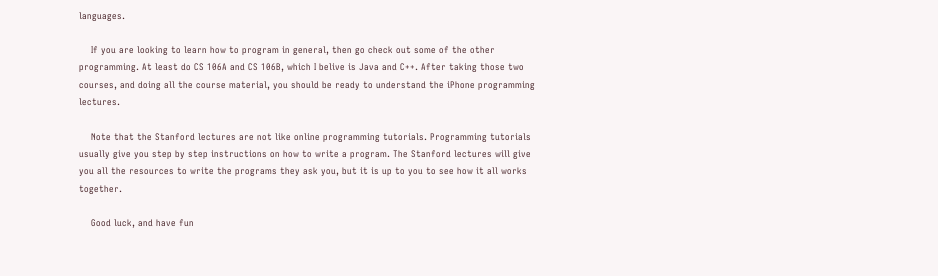languages.

    If you are looking to learn how to program in general, then go check out some of the other programming. At least do CS 106A and CS 106B, which I belive is Java and C++. After taking those two courses, and doing all the course material, you should be ready to understand the iPhone programming lectures.

    Note that the Stanford lectures are not like online programming tutorials. Programming tutorials usually give you step by step instructions on how to write a program. The Stanford lectures will give you all the resources to write the programs they ask you, but it is up to you to see how it all works together.

    Good luck, and have fun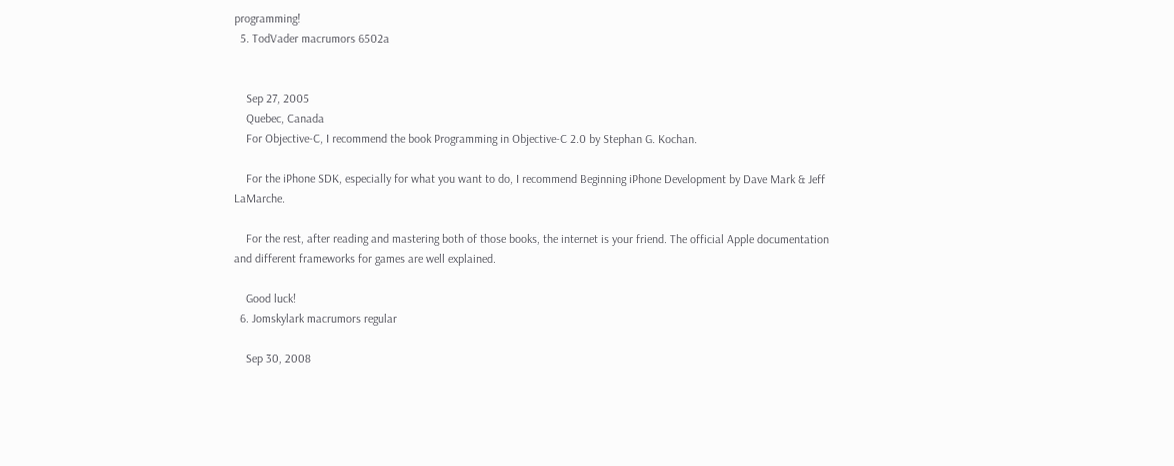programming!
  5. TodVader macrumors 6502a


    Sep 27, 2005
    Quebec, Canada
    For Objective-C, I recommend the book Programming in Objective-C 2.0 by Stephan G. Kochan.

    For the iPhone SDK, especially for what you want to do, I recommend Beginning iPhone Development by Dave Mark & Jeff LaMarche.

    For the rest, after reading and mastering both of those books, the internet is your friend. The official Apple documentation and different frameworks for games are well explained.

    Good luck!
  6. Jomskylark macrumors regular

    Sep 30, 2008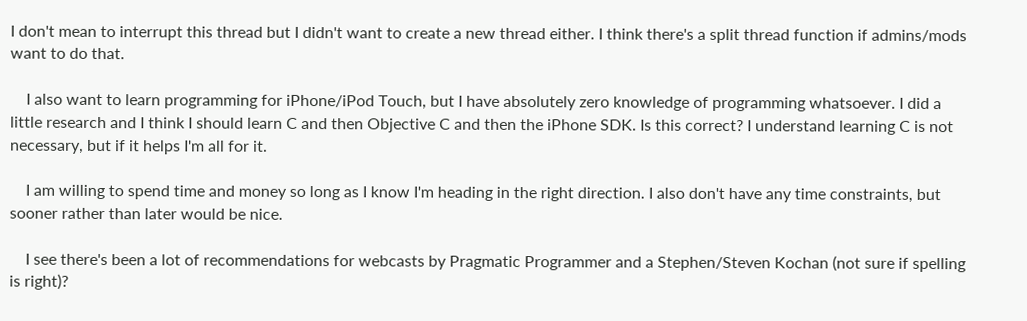I don't mean to interrupt this thread but I didn't want to create a new thread either. I think there's a split thread function if admins/mods want to do that.

    I also want to learn programming for iPhone/iPod Touch, but I have absolutely zero knowledge of programming whatsoever. I did a little research and I think I should learn C and then Objective C and then the iPhone SDK. Is this correct? I understand learning C is not necessary, but if it helps I'm all for it.

    I am willing to spend time and money so long as I know I'm heading in the right direction. I also don't have any time constraints, but sooner rather than later would be nice.

    I see there's been a lot of recommendations for webcasts by Pragmatic Programmer and a Stephen/Steven Kochan (not sure if spelling is right)?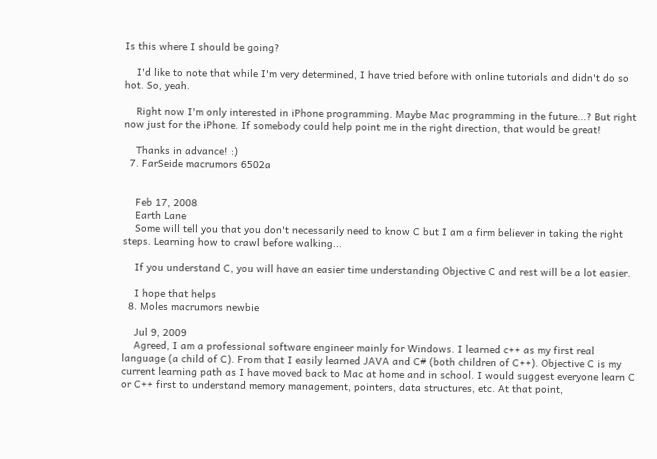Is this where I should be going?

    I'd like to note that while I'm very determined, I have tried before with online tutorials and didn't do so hot. So, yeah.

    Right now I'm only interested in iPhone programming. Maybe Mac programming in the future...? But right now just for the iPhone. If somebody could help point me in the right direction, that would be great!

    Thanks in advance! :)
  7. FarSeide macrumors 6502a


    Feb 17, 2008
    Earth Lane
    Some will tell you that you don't necessarily need to know C but I am a firm believer in taking the right steps. Learning how to crawl before walking...

    If you understand C, you will have an easier time understanding Objective C and rest will be a lot easier.

    I hope that helps
  8. Moles macrumors newbie

    Jul 9, 2009
    Agreed, I am a professional software engineer mainly for Windows. I learned c++ as my first real language (a child of C). From that I easily learned JAVA and C# (both children of C++). Objective C is my current learning path as I have moved back to Mac at home and in school. I would suggest everyone learn C or C++ first to understand memory management, pointers, data structures, etc. At that point,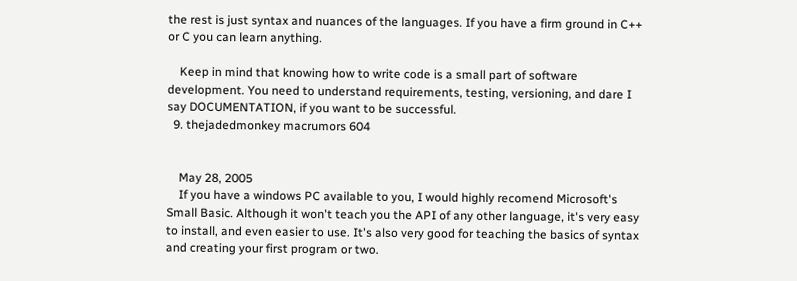the rest is just syntax and nuances of the languages. If you have a firm ground in C++ or C you can learn anything.

    Keep in mind that knowing how to write code is a small part of software development. You need to understand requirements, testing, versioning, and dare I say DOCUMENTATION, if you want to be successful.
  9. thejadedmonkey macrumors 604


    May 28, 2005
    If you have a windows PC available to you, I would highly recomend Microsoft's Small Basic. Although it won't teach you the API of any other language, it's very easy to install, and even easier to use. It's also very good for teaching the basics of syntax and creating your first program or two.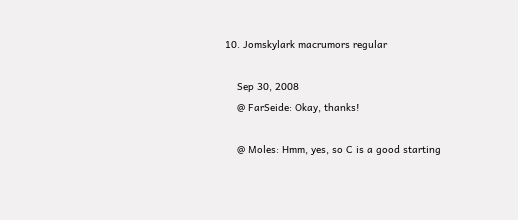10. Jomskylark macrumors regular

    Sep 30, 2008
    @ FarSeide: Okay, thanks!

    @ Moles: Hmm, yes, so C is a good starting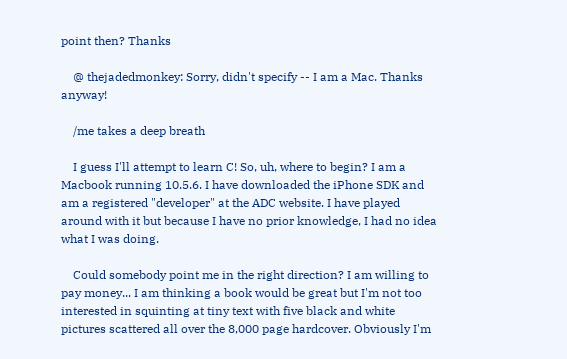point then? Thanks

    @ thejadedmonkey: Sorry, didn't specify -- I am a Mac. Thanks anyway!

    /me takes a deep breath

    I guess I'll attempt to learn C! So, uh, where to begin? I am a Macbook running 10.5.6. I have downloaded the iPhone SDK and am a registered "developer" at the ADC website. I have played around with it but because I have no prior knowledge, I had no idea what I was doing.

    Could somebody point me in the right direction? I am willing to pay money... I am thinking a book would be great but I'm not too interested in squinting at tiny text with five black and white pictures scattered all over the 8,000 page hardcover. Obviously I'm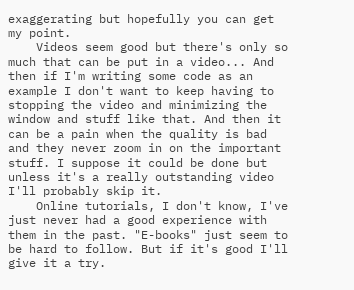exaggerating but hopefully you can get my point.
    Videos seem good but there's only so much that can be put in a video... And then if I'm writing some code as an example I don't want to keep having to stopping the video and minimizing the window and stuff like that. And then it can be a pain when the quality is bad and they never zoom in on the important stuff. I suppose it could be done but unless it's a really outstanding video I'll probably skip it.
    Online tutorials, I don't know, I've just never had a good experience with them in the past. "E-books" just seem to be hard to follow. But if it's good I'll give it a try.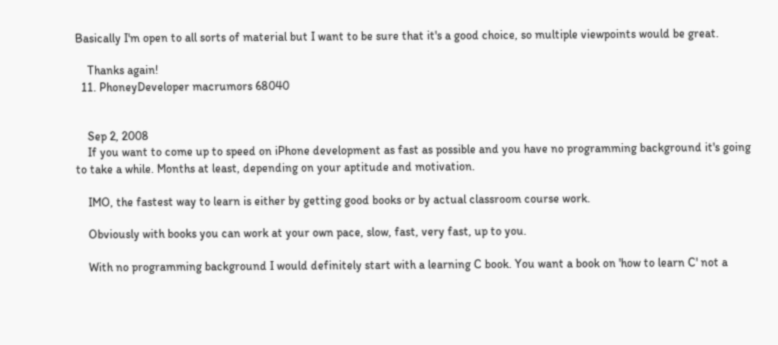Basically I'm open to all sorts of material but I want to be sure that it's a good choice, so multiple viewpoints would be great.

    Thanks again!
  11. PhoneyDeveloper macrumors 68040


    Sep 2, 2008
    If you want to come up to speed on iPhone development as fast as possible and you have no programming background it's going to take a while. Months at least, depending on your aptitude and motivation.

    IMO, the fastest way to learn is either by getting good books or by actual classroom course work.

    Obviously with books you can work at your own pace, slow, fast, very fast, up to you.

    With no programming background I would definitely start with a learning C book. You want a book on 'how to learn C' not a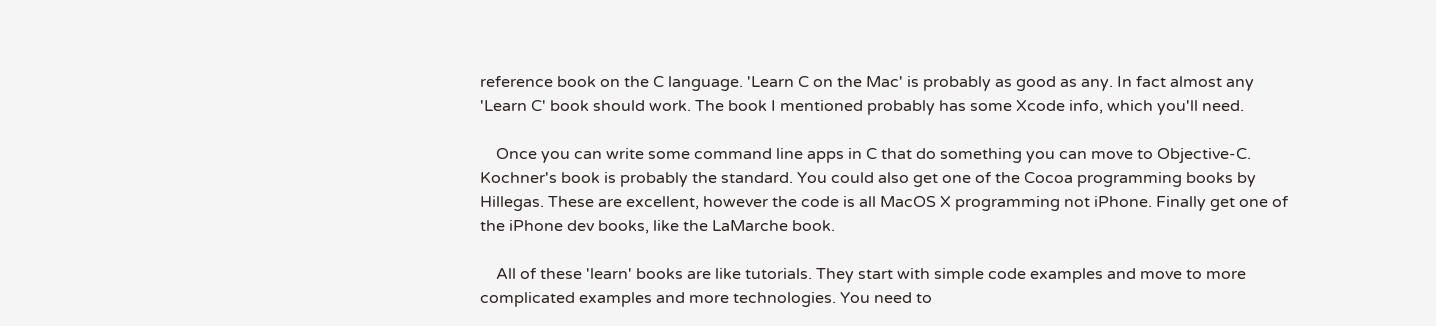reference book on the C language. 'Learn C on the Mac' is probably as good as any. In fact almost any 'Learn C' book should work. The book I mentioned probably has some Xcode info, which you'll need.

    Once you can write some command line apps in C that do something you can move to Objective-C. Kochner's book is probably the standard. You could also get one of the Cocoa programming books by Hillegas. These are excellent, however the code is all MacOS X programming not iPhone. Finally get one of the iPhone dev books, like the LaMarche book.

    All of these 'learn' books are like tutorials. They start with simple code examples and move to more complicated examples and more technologies. You need to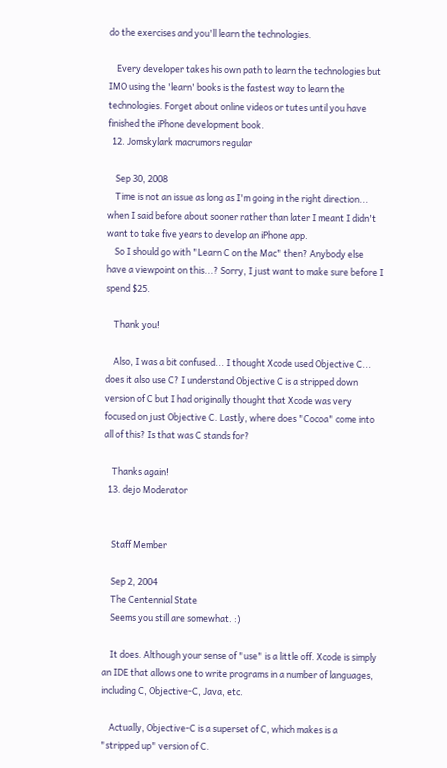do the exercises and you'll learn the technologies.

    Every developer takes his own path to learn the technologies but IMO using the 'learn' books is the fastest way to learn the technologies. Forget about online videos or tutes until you have finished the iPhone development book.
  12. Jomskylark macrumors regular

    Sep 30, 2008
    Time is not an issue as long as I'm going in the right direction... when I said before about sooner rather than later I meant I didn't want to take five years to develop an iPhone app.
    So I should go with "Learn C on the Mac" then? Anybody else have a viewpoint on this...? Sorry, I just want to make sure before I spend $25.

    Thank you!

    Also, I was a bit confused... I thought Xcode used Objective C... does it also use C? I understand Objective C is a stripped down version of C but I had originally thought that Xcode was very focused on just Objective C. Lastly, where does "Cocoa" come into all of this? Is that was C stands for?

    Thanks again!
  13. dejo Moderator


    Staff Member

    Sep 2, 2004
    The Centennial State
    Seems you still are somewhat. :)

    It does. Although your sense of "use" is a little off. Xcode is simply an IDE that allows one to write programs in a number of languages, including C, Objective-C, Java, etc.

    Actually, Objective-C is a superset of C, which makes is a "stripped up" version of C.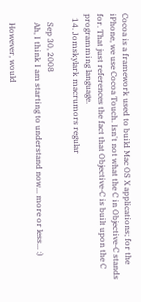Cocoa is a framework used to build Mac OS X applications; for the iPhone, we use Cocoa Touch. Isn't not what the C in Objective-C stands for. That just references the fact that Objective-C is built upon the C programming language.
  14. Jomskylark macrumors regular

    Sep 30, 2008
    Ah, I think I am starting to understand now... more or less... :)

    However, would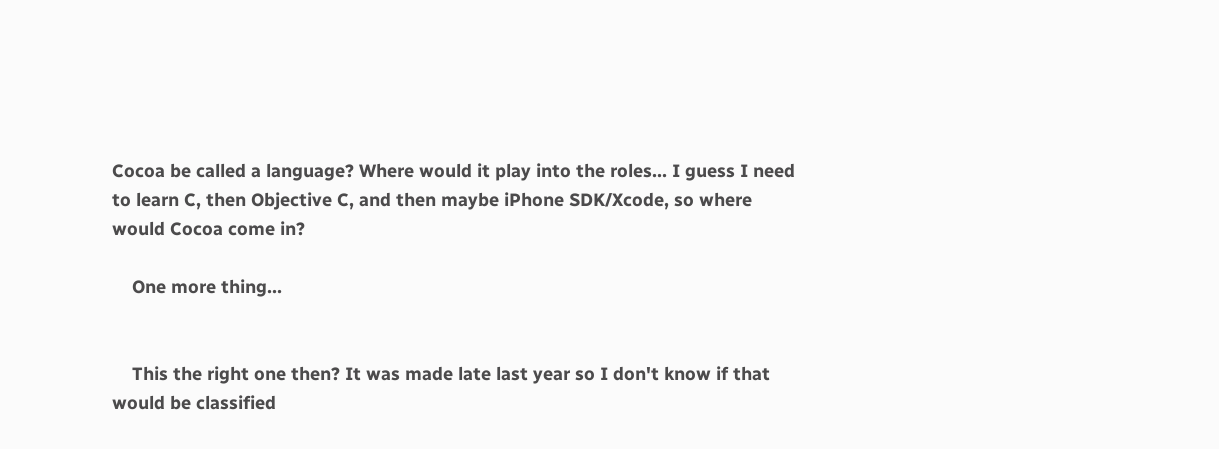Cocoa be called a language? Where would it play into the roles... I guess I need to learn C, then Objective C, and then maybe iPhone SDK/Xcode, so where would Cocoa come in?

    One more thing...


    This the right one then? It was made late last year so I don't know if that would be classified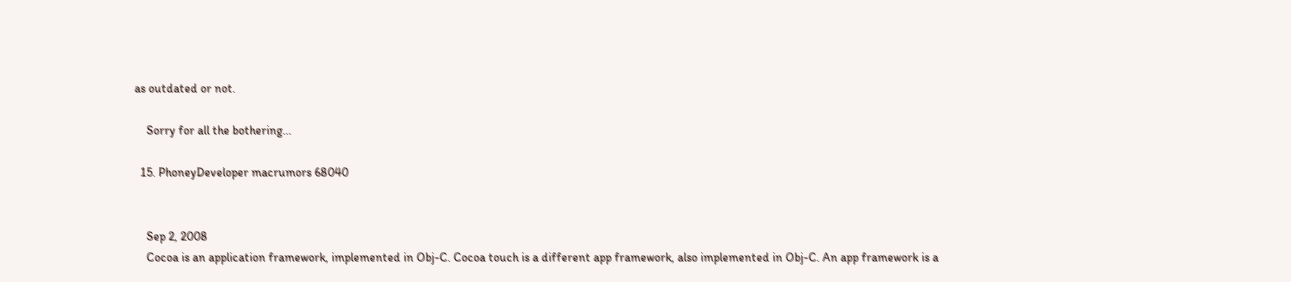as outdated or not.

    Sorry for all the bothering...

  15. PhoneyDeveloper macrumors 68040


    Sep 2, 2008
    Cocoa is an application framework, implemented in Obj-C. Cocoa touch is a different app framework, also implemented in Obj-C. An app framework is a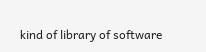kind of library of software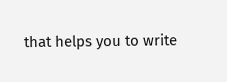that helps you to write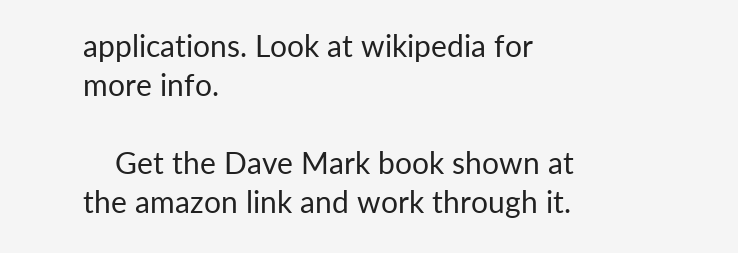applications. Look at wikipedia for more info.

    Get the Dave Mark book shown at the amazon link and work through it.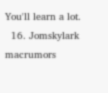You'll learn a lot.
  16. Jomskylark macrumors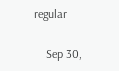regular

    Sep 30,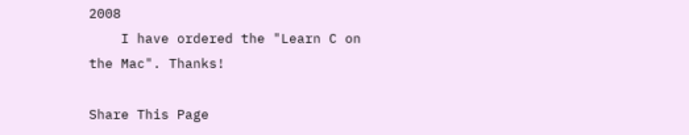2008
    I have ordered the "Learn C on the Mac". Thanks!

Share This Page